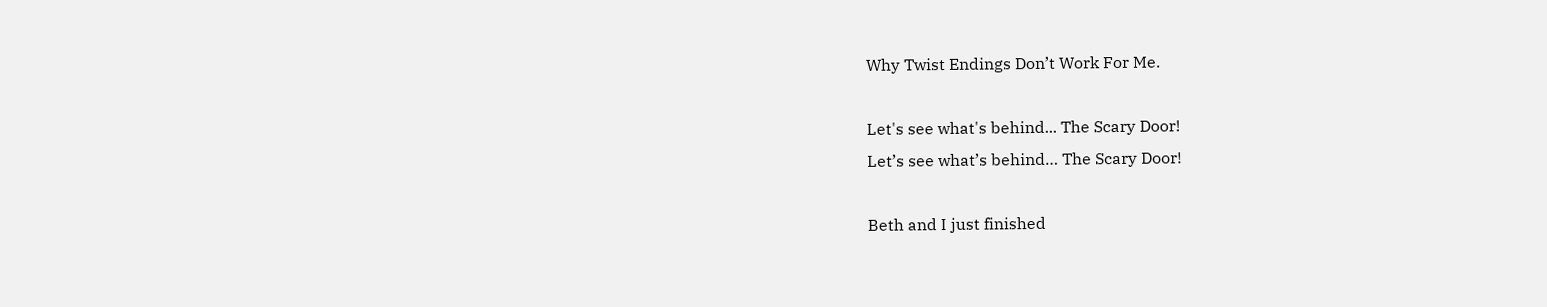Why Twist Endings Don’t Work For Me.

Let's see what's behind... The Scary Door!
Let’s see what’s behind… The Scary Door!

Beth and I just finished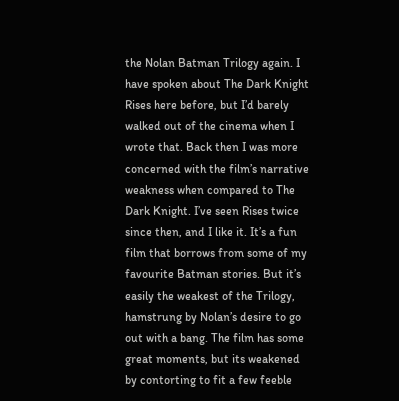the Nolan Batman Trilogy again. I have spoken about The Dark Knight Rises here before, but I’d barely walked out of the cinema when I wrote that. Back then I was more concerned with the film’s narrative weakness when compared to The Dark Knight. I’ve seen Rises twice since then, and I like it. It’s a fun film that borrows from some of my favourite Batman stories. But it’s easily the weakest of the Trilogy, hamstrung by Nolan’s desire to go out with a bang. The film has some great moments, but its weakened by contorting to fit a few feeble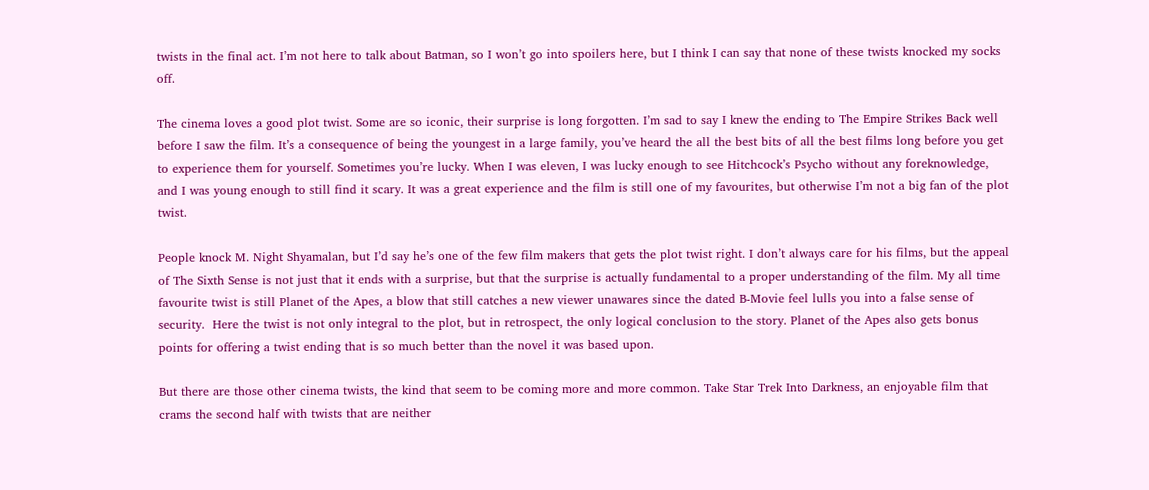twists in the final act. I’m not here to talk about Batman, so I won’t go into spoilers here, but I think I can say that none of these twists knocked my socks off.

The cinema loves a good plot twist. Some are so iconic, their surprise is long forgotten. I’m sad to say I knew the ending to The Empire Strikes Back well before I saw the film. It’s a consequence of being the youngest in a large family, you’ve heard the all the best bits of all the best films long before you get to experience them for yourself. Sometimes you’re lucky. When I was eleven, I was lucky enough to see Hitchcock’s Psycho without any foreknowledge, and I was young enough to still find it scary. It was a great experience and the film is still one of my favourites, but otherwise I’m not a big fan of the plot twist.

People knock M. Night Shyamalan, but I’d say he’s one of the few film makers that gets the plot twist right. I don’t always care for his films, but the appeal of The Sixth Sense is not just that it ends with a surprise, but that the surprise is actually fundamental to a proper understanding of the film. My all time favourite twist is still Planet of the Apes, a blow that still catches a new viewer unawares since the dated B-Movie feel lulls you into a false sense of security.  Here the twist is not only integral to the plot, but in retrospect, the only logical conclusion to the story. Planet of the Apes also gets bonus points for offering a twist ending that is so much better than the novel it was based upon.

But there are those other cinema twists, the kind that seem to be coming more and more common. Take Star Trek Into Darkness, an enjoyable film that crams the second half with twists that are neither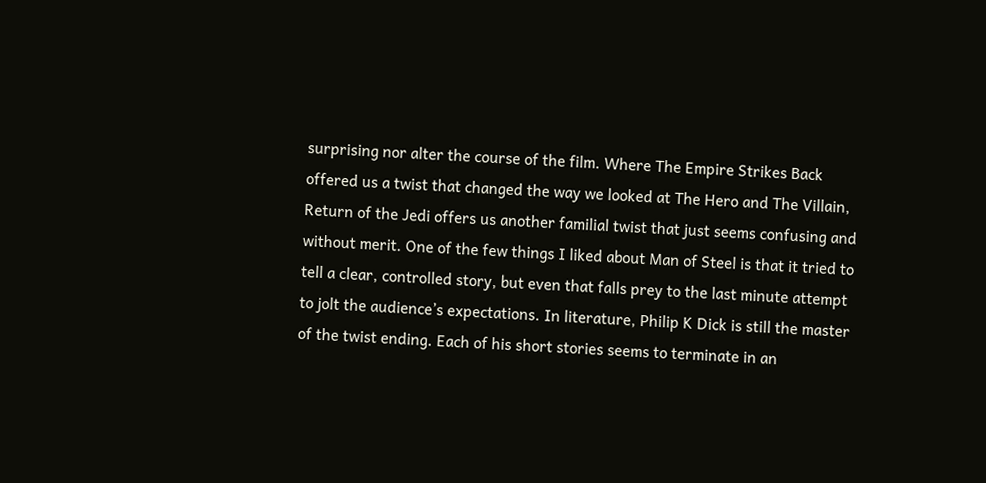surprising nor alter the course of the film. Where The Empire Strikes Back offered us a twist that changed the way we looked at The Hero and The Villain, Return of the Jedi offers us another familial twist that just seems confusing and without merit. One of the few things I liked about Man of Steel is that it tried to tell a clear, controlled story, but even that falls prey to the last minute attempt to jolt the audience’s expectations. In literature, Philip K Dick is still the master of the twist ending. Each of his short stories seems to terminate in an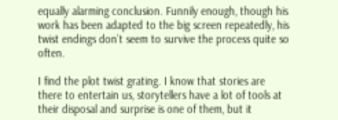equally alarming conclusion. Funnily enough, though his work has been adapted to the big screen repeatedly, his twist endings don’t seem to survive the process quite so often.

I find the plot twist grating. I know that stories are there to entertain us, storytellers have a lot of tools at their disposal and surprise is one of them, but it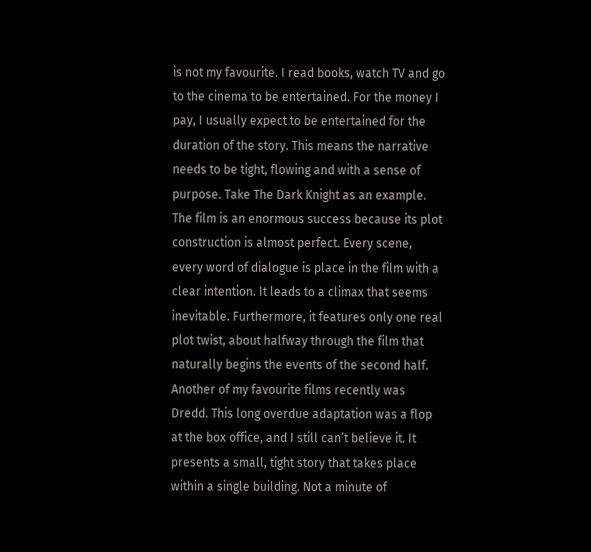is not my favourite. I read books, watch TV and go to the cinema to be entertained. For the money I pay, I usually expect to be entertained for the duration of the story. This means the narrative needs to be tight, flowing and with a sense of purpose. Take The Dark Knight as an example. The film is an enormous success because its plot construction is almost perfect. Every scene, every word of dialogue is place in the film with a clear intention. It leads to a climax that seems inevitable. Furthermore, it features only one real plot twist, about halfway through the film that naturally begins the events of the second half. Another of my favourite films recently was Dredd. This long overdue adaptation was a flop at the box office, and I still can’t believe it. It presents a small, tight story that takes place within a single building. Not a minute of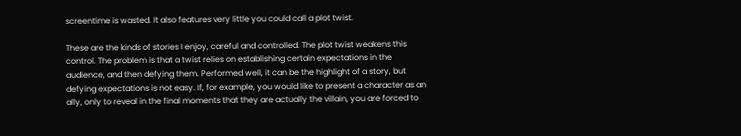screentime is wasted. It also features very little you could call a plot twist.

These are the kinds of stories I enjoy, careful and controlled. The plot twist weakens this control. The problem is that a twist relies on establishing certain expectations in the audience, and then defying them. Performed well, it can be the highlight of a story, but defying expectations is not easy. If, for example, you would like to present a character as an ally, only to reveal in the final moments that they are actually the villain, you are forced to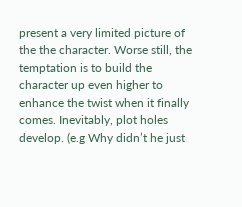present a very limited picture of the the character. Worse still, the temptation is to build the character up even higher to enhance the twist when it finally comes. Inevitably, plot holes develop. (e.g Why didn’t he just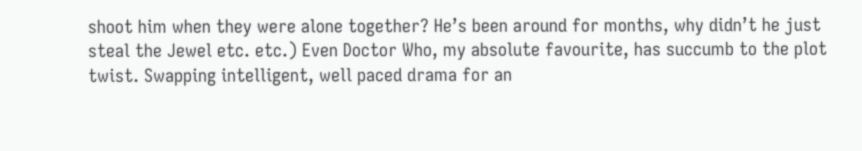shoot him when they were alone together? He’s been around for months, why didn’t he just steal the Jewel etc. etc.) Even Doctor Who, my absolute favourite, has succumb to the plot twist. Swapping intelligent, well paced drama for an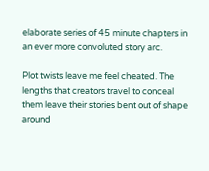elaborate series of 45 minute chapters in an ever more convoluted story arc.

Plot twists leave me feel cheated. The lengths that creators travel to conceal them leave their stories bent out of shape around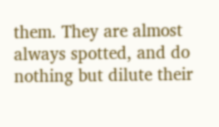them. They are almost always spotted, and do nothing but dilute their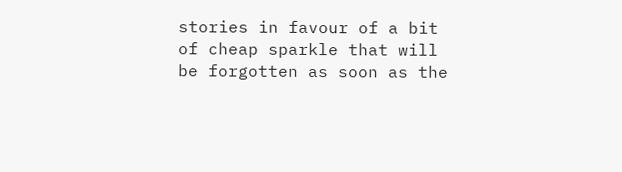stories in favour of a bit of cheap sparkle that will be forgotten as soon as the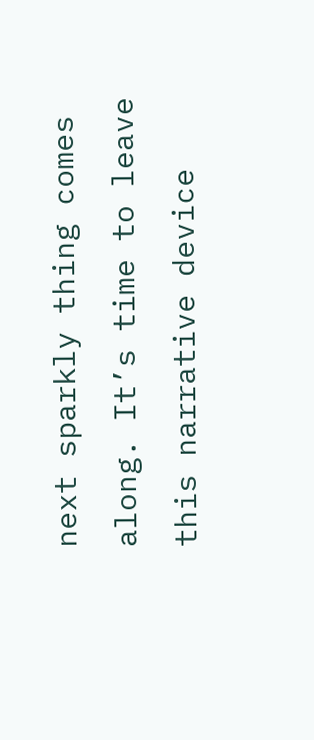next sparkly thing comes along. It’s time to leave this narrative device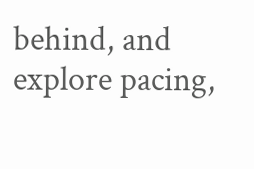behind, and explore pacing,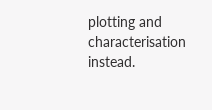plotting and characterisation instead.